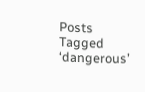Posts Tagged ‘dangerous’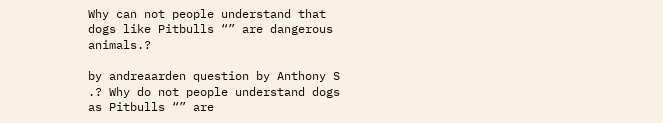Why can not people understand that dogs like Pitbulls “” are dangerous animals.?

by andreaarden question by Anthony S .? Why do not people understand dogs as Pitbulls “” are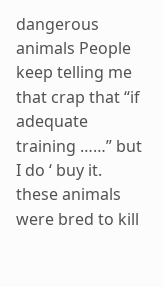dangerous animals People keep telling me that crap that “if adequate training ……” but I do ‘ buy it. these animals were bred to kill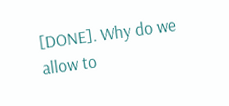[DONE]. Why do we allow to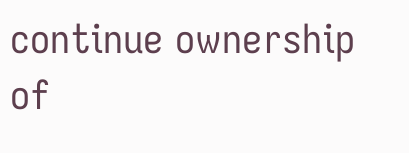continue ownership of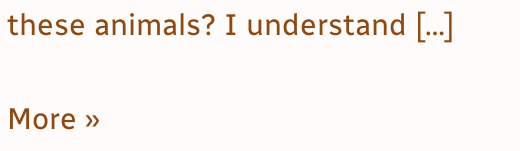these animals? I understand […]

More »